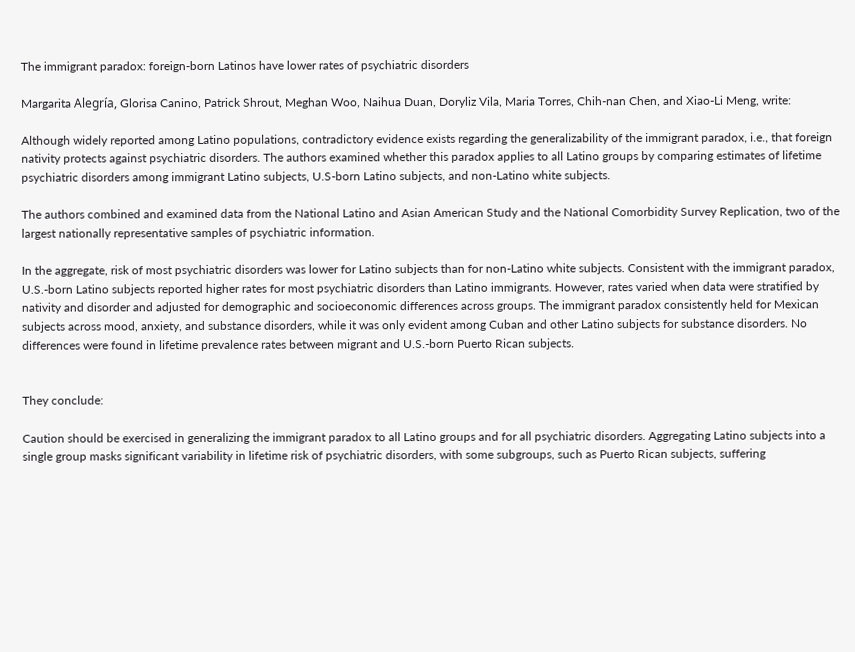The immigrant paradox: foreign-born Latinos have lower rates of psychiatric disorders

Margarita Alegría, Glorisa Canino, Patrick Shrout, Meghan Woo, Naihua Duan, Doryliz Vila, Maria Torres, Chih-nan Chen, and Xiao-Li Meng, write:

Although widely reported among Latino populations, contradictory evidence exists regarding the generalizability of the immigrant paradox, i.e., that foreign nativity protects against psychiatric disorders. The authors examined whether this paradox applies to all Latino groups by comparing estimates of lifetime psychiatric disorders among immigrant Latino subjects, U.S-born Latino subjects, and non-Latino white subjects.

The authors combined and examined data from the National Latino and Asian American Study and the National Comorbidity Survey Replication, two of the largest nationally representative samples of psychiatric information.

In the aggregate, risk of most psychiatric disorders was lower for Latino subjects than for non-Latino white subjects. Consistent with the immigrant paradox, U.S.-born Latino subjects reported higher rates for most psychiatric disorders than Latino immigrants. However, rates varied when data were stratified by nativity and disorder and adjusted for demographic and socioeconomic differences across groups. The immigrant paradox consistently held for Mexican subjects across mood, anxiety, and substance disorders, while it was only evident among Cuban and other Latino subjects for substance disorders. No differences were found in lifetime prevalence rates between migrant and U.S.-born Puerto Rican subjects.


They conclude:

Caution should be exercised in generalizing the immigrant paradox to all Latino groups and for all psychiatric disorders. Aggregating Latino subjects into a single group masks significant variability in lifetime risk of psychiatric disorders, with some subgroups, such as Puerto Rican subjects, suffering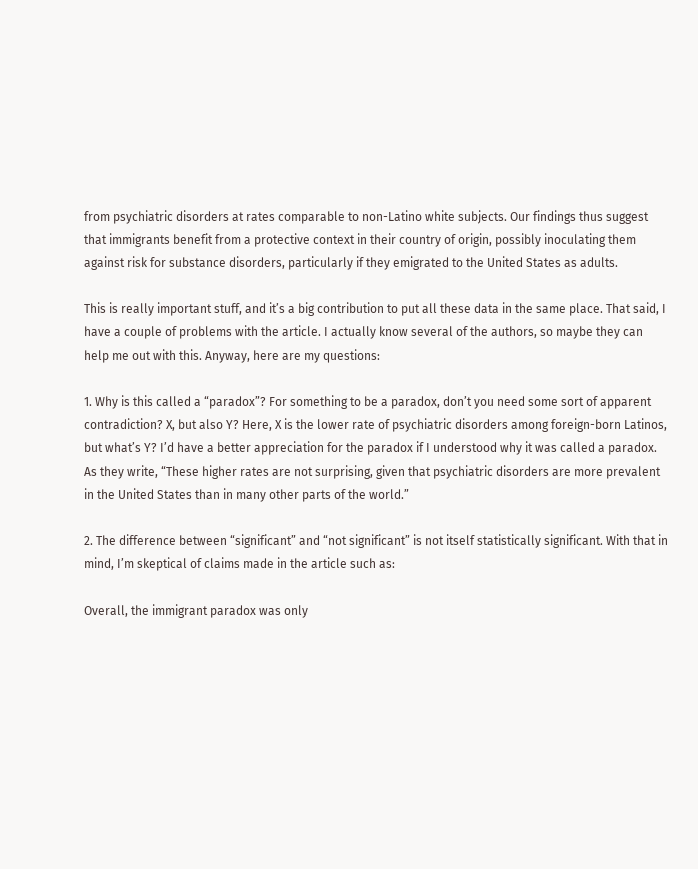from psychiatric disorders at rates comparable to non-Latino white subjects. Our findings thus suggest that immigrants benefit from a protective context in their country of origin, possibly inoculating them against risk for substance disorders, particularly if they emigrated to the United States as adults.

This is really important stuff, and it’s a big contribution to put all these data in the same place. That said, I have a couple of problems with the article. I actually know several of the authors, so maybe they can help me out with this. Anyway, here are my questions:

1. Why is this called a “paradox”? For something to be a paradox, don’t you need some sort of apparent contradiction? X, but also Y? Here, X is the lower rate of psychiatric disorders among foreign-born Latinos, but what’s Y? I’d have a better appreciation for the paradox if I understood why it was called a paradox. As they write, “These higher rates are not surprising, given that psychiatric disorders are more prevalent in the United States than in many other parts of the world.”

2. The difference between “significant” and “not significant” is not itself statistically significant. With that in mind, I’m skeptical of claims made in the article such as:

Overall, the immigrant paradox was only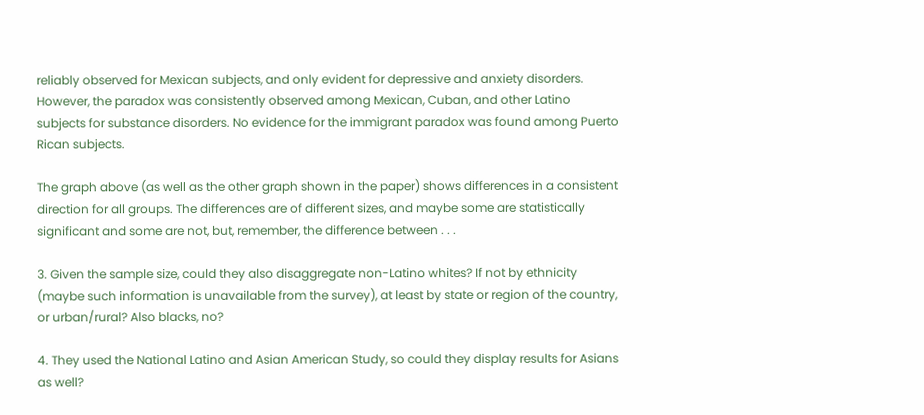reliably observed for Mexican subjects, and only evident for depressive and anxiety disorders. However, the paradox was consistently observed among Mexican, Cuban, and other Latino subjects for substance disorders. No evidence for the immigrant paradox was found among Puerto Rican subjects.

The graph above (as well as the other graph shown in the paper) shows differences in a consistent direction for all groups. The differences are of different sizes, and maybe some are statistically significant and some are not, but, remember, the difference between . . .

3. Given the sample size, could they also disaggregate non-Latino whites? If not by ethnicity (maybe such information is unavailable from the survey), at least by state or region of the country, or urban/rural? Also blacks, no?

4. They used the National Latino and Asian American Study, so could they display results for Asians as well?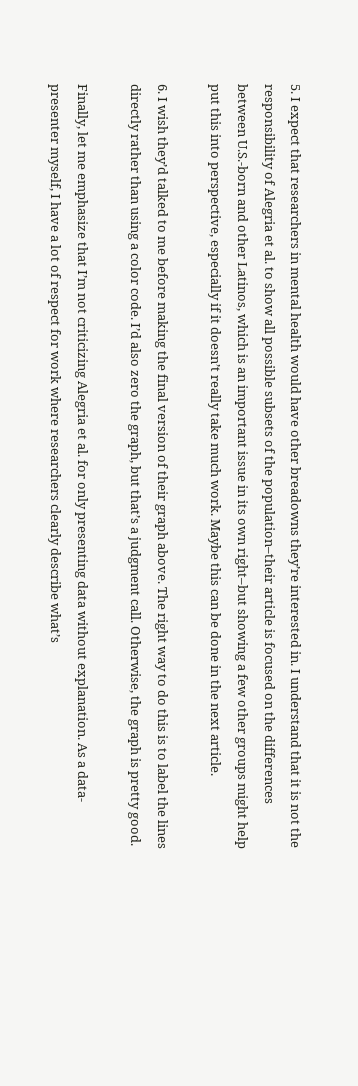5. I expect that researchers in mental health would have other breadowns they’re interested in. I understand that it is not the responsibility of Alegria et al. to show all possible subsets of the population–their article is focused on the differences between U.S.-born and other Latinos, which is an important issue in its own right–but showing a few other groups might help put this into perspective, especially if it doesn’t really take much work. Maybe this can be done in the next article.

6. I wish they’d talked to me before making the final version of their graph above. The right way to do this is to label the lines directly rather than using a color code. I’d also zero the graph, but that’s a judgment call. Otherwise, the graph is pretty good.

Finally, let me emphasize that I’m not criticizing Alegria et al. for only presenting data without explanation. As a data-presenter myself, I have a lot of respect for work where researchers clearly describe what’s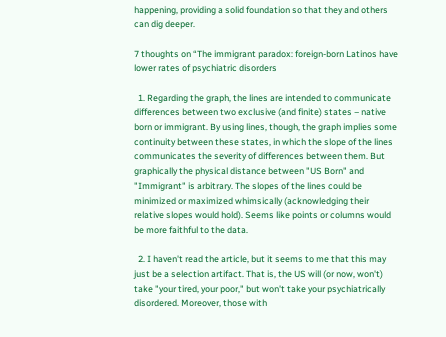happening, providing a solid foundation so that they and others can dig deeper.

7 thoughts on “The immigrant paradox: foreign-born Latinos have lower rates of psychiatric disorders

  1. Regarding the graph, the lines are intended to communicate differences between two exclusive (and finite) states – native born or immigrant. By using lines, though, the graph implies some continuity between these states, in which the slope of the lines communicates the severity of differences between them. But graphically the physical distance between "US Born" and "Immigrant" is arbitrary. The slopes of the lines could be minimized or maximized whimsically (acknowledging their relative slopes would hold). Seems like points or columns would be more faithful to the data.

  2. I haven't read the article, but it seems to me that this may just be a selection artifact. That is, the US will (or now, won't) take "your tired, your poor," but won't take your psychiatrically disordered. Moreover, those with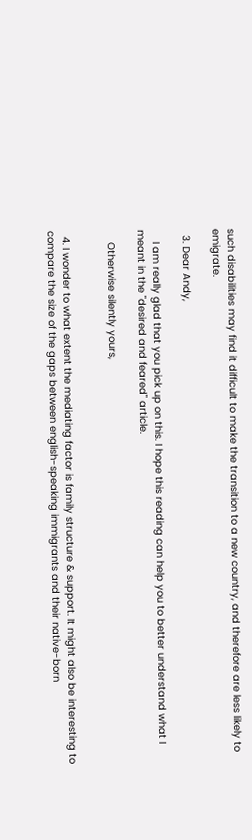such disabilities may find it difficult to make the transition to a new country, and therefore are less likely to emigrate.

  3. Dear Andy,

    I am really glad that you pick up on this. I hope this reading can help you to better understand what I meant in the "desired and feared" article.

    Otherwise silently yours,


  4. I wonder to what extent the mediating factor is family structure & support. It might also be interesting to compare the size of the gaps between english-speaking immigrants and their native-born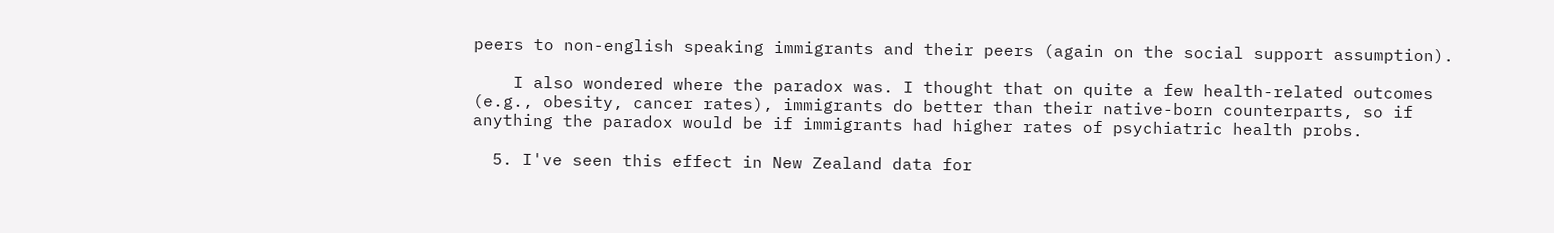peers to non-english speaking immigrants and their peers (again on the social support assumption).

    I also wondered where the paradox was. I thought that on quite a few health-related outcomes (e.g., obesity, cancer rates), immigrants do better than their native-born counterparts, so if anything the paradox would be if immigrants had higher rates of psychiatric health probs.

  5. I've seen this effect in New Zealand data for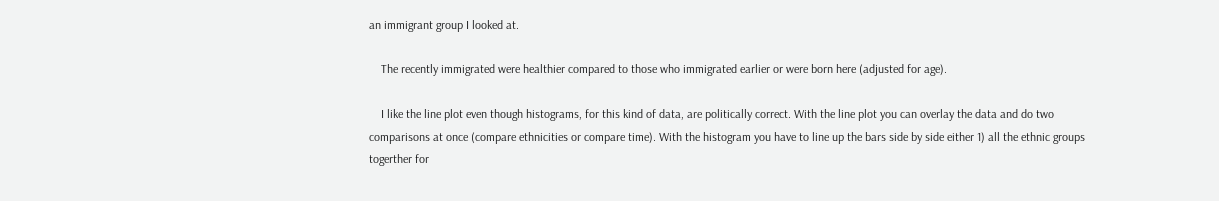an immigrant group I looked at.

    The recently immigrated were healthier compared to those who immigrated earlier or were born here (adjusted for age).

    I like the line plot even though histograms, for this kind of data, are politically correct. With the line plot you can overlay the data and do two comparisons at once (compare ethnicities or compare time). With the histogram you have to line up the bars side by side either 1) all the ethnic groups togerther for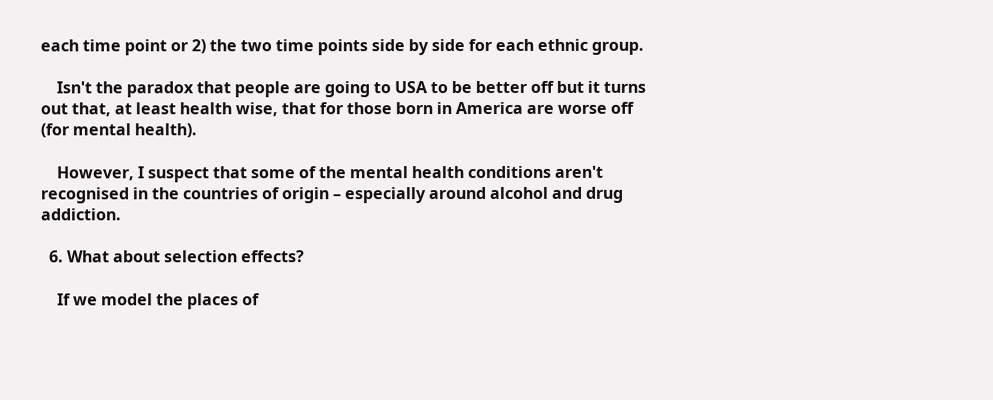each time point or 2) the two time points side by side for each ethnic group.

    Isn't the paradox that people are going to USA to be better off but it turns out that, at least health wise, that for those born in America are worse off (for mental health).

    However, I suspect that some of the mental health conditions aren't recognised in the countries of origin – especially around alcohol and drug addiction.

  6. What about selection effects?

    If we model the places of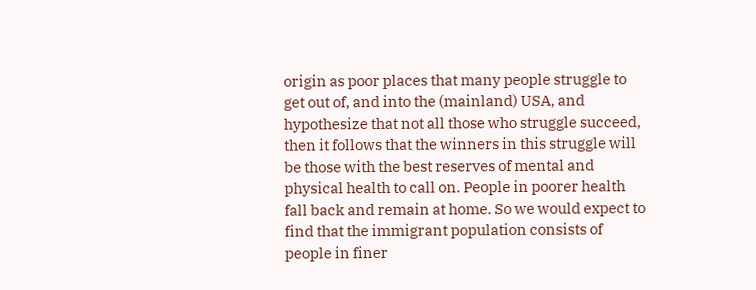origin as poor places that many people struggle to get out of, and into the (mainland) USA, and hypothesize that not all those who struggle succeed, then it follows that the winners in this struggle will be those with the best reserves of mental and physical health to call on. People in poorer health fall back and remain at home. So we would expect to find that the immigrant population consists of people in finer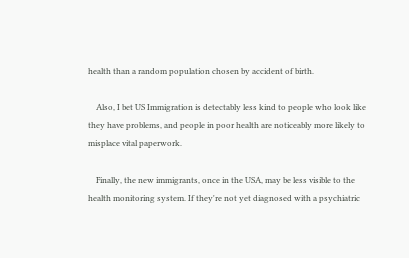health than a random population chosen by accident of birth.

    Also, I bet US Immigration is detectably less kind to people who look like they have problems, and people in poor health are noticeably more likely to misplace vital paperwork.

    Finally, the new immigrants, once in the USA, may be less visible to the health monitoring system. If they're not yet diagnosed with a psychiatric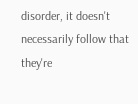disorder, it doesn't necessarily follow that they're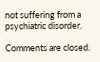not suffering from a psychiatric disorder.

Comments are closed.